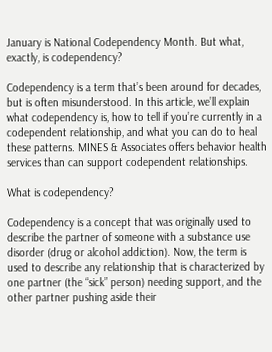January is National Codependency Month. But what, exactly, is codependency?

Codependency is a term that’s been around for decades, but is often misunderstood. In this article, we’ll explain what codependency is, how to tell if you’re currently in a codependent relationship, and what you can do to heal these patterns. MINES & Associates offers behavior health services than can support codependent relationships.

What is codependency?

Codependency is a concept that was originally used to describe the partner of someone with a substance use disorder (drug or alcohol addiction). Now, the term is used to describe any relationship that is characterized by one partner (the “sick” person) needing support, and the other partner pushing aside their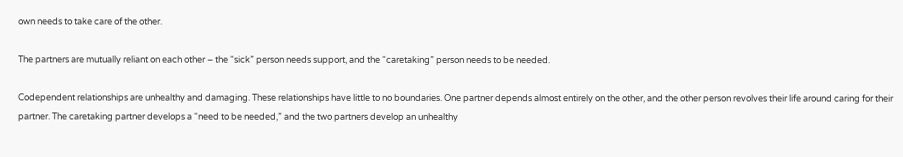own needs to take care of the other.

The partners are mutually reliant on each other – the “sick” person needs support, and the “caretaking” person needs to be needed.

Codependent relationships are unhealthy and damaging. These relationships have little to no boundaries. One partner depends almost entirely on the other, and the other person revolves their life around caring for their partner. The caretaking partner develops a “need to be needed,” and the two partners develop an unhealthy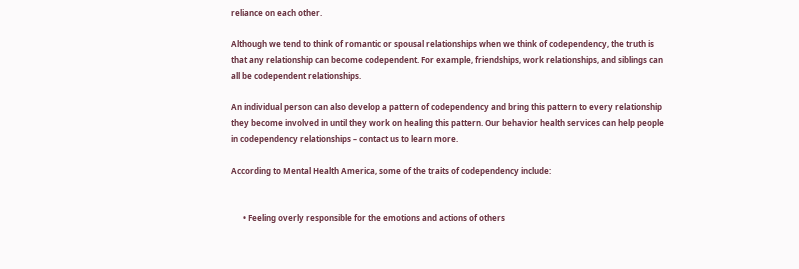reliance on each other.

Although we tend to think of romantic or spousal relationships when we think of codependency, the truth is that any relationship can become codependent. For example, friendships, work relationships, and siblings can all be codependent relationships.

An individual person can also develop a pattern of codependency and bring this pattern to every relationship they become involved in until they work on healing this pattern. Our behavior health services can help people in codependency relationships – contact us to learn more.

According to Mental Health America, some of the traits of codependency include:


      • Feeling overly responsible for the emotions and actions of others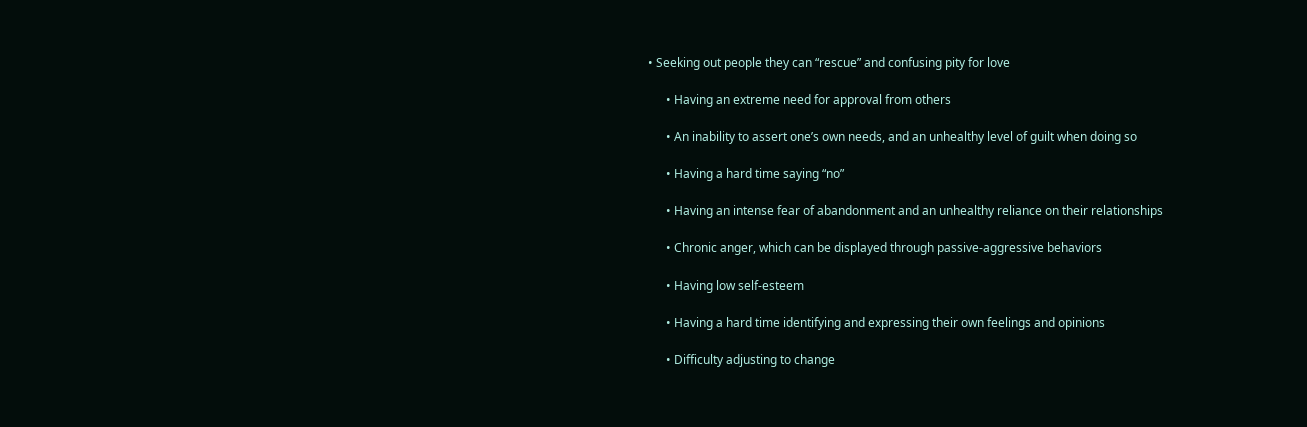• Seeking out people they can “rescue” and confusing pity for love

      • Having an extreme need for approval from others

      • An inability to assert one’s own needs, and an unhealthy level of guilt when doing so

      • Having a hard time saying “no”

      • Having an intense fear of abandonment and an unhealthy reliance on their relationships

      • Chronic anger, which can be displayed through passive-aggressive behaviors

      • Having low self-esteem

      • Having a hard time identifying and expressing their own feelings and opinions

      • Difficulty adjusting to change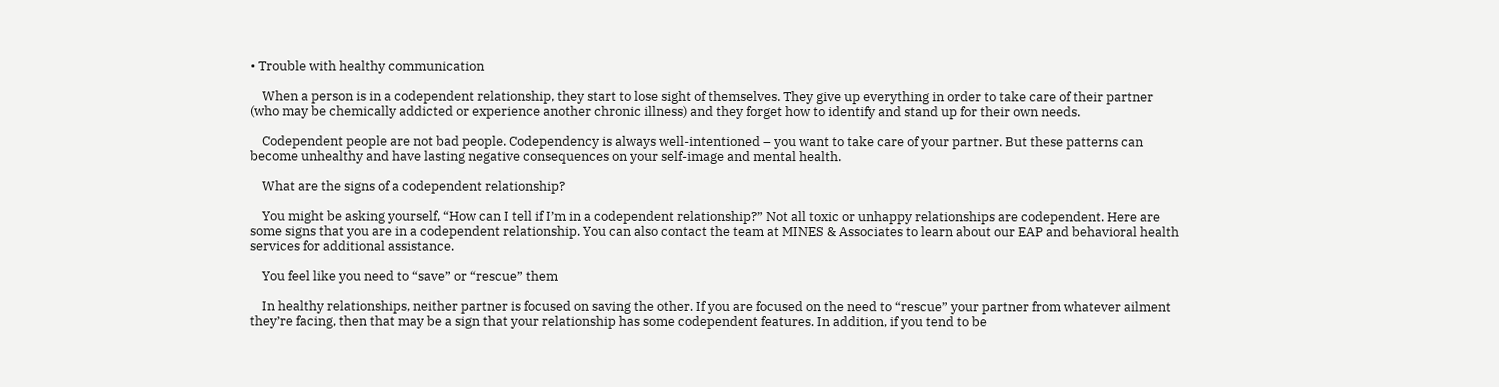• Trouble with healthy communication

    When a person is in a codependent relationship, they start to lose sight of themselves. They give up everything in order to take care of their partner (who may be chemically addicted or experience another chronic illness) and they forget how to identify and stand up for their own needs.

    Codependent people are not bad people. Codependency is always well-intentioned – you want to take care of your partner. But these patterns can become unhealthy and have lasting negative consequences on your self-image and mental health.

    What are the signs of a codependent relationship?

    You might be asking yourself, “How can I tell if I’m in a codependent relationship?” Not all toxic or unhappy relationships are codependent. Here are some signs that you are in a codependent relationship. You can also contact the team at MINES & Associates to learn about our EAP and behavioral health services for additional assistance.

    You feel like you need to “save” or “rescue” them

    In healthy relationships, neither partner is focused on saving the other. If you are focused on the need to “rescue” your partner from whatever ailment they’re facing, then that may be a sign that your relationship has some codependent features. In addition, if you tend to be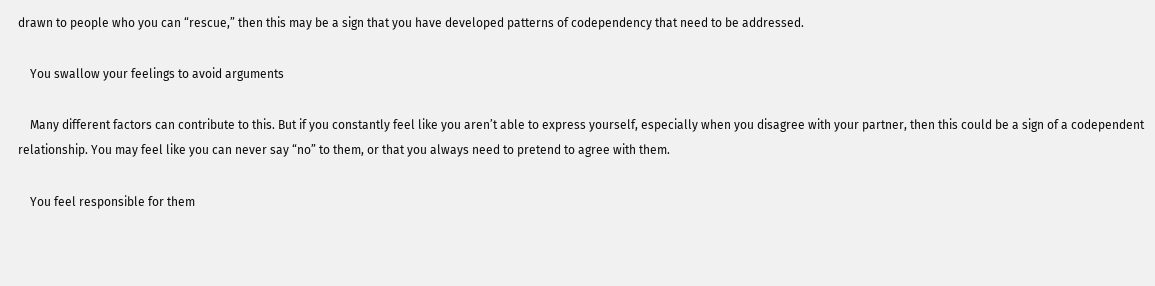drawn to people who you can “rescue,” then this may be a sign that you have developed patterns of codependency that need to be addressed.

    You swallow your feelings to avoid arguments

    Many different factors can contribute to this. But if you constantly feel like you aren’t able to express yourself, especially when you disagree with your partner, then this could be a sign of a codependent relationship. You may feel like you can never say “no” to them, or that you always need to pretend to agree with them.

    You feel responsible for them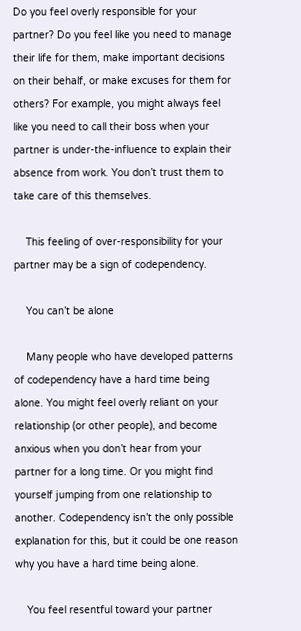Do you feel overly responsible for your partner? Do you feel like you need to manage their life for them, make important decisions on their behalf, or make excuses for them for others? For example, you might always feel like you need to call their boss when your partner is under-the-influence to explain their absence from work. You don’t trust them to take care of this themselves.

    This feeling of over-responsibility for your partner may be a sign of codependency.

    You can’t be alone

    Many people who have developed patterns of codependency have a hard time being alone. You might feel overly reliant on your relationship (or other people), and become anxious when you don’t hear from your partner for a long time. Or you might find yourself jumping from one relationship to another. Codependency isn’t the only possible explanation for this, but it could be one reason why you have a hard time being alone.

    You feel resentful toward your partner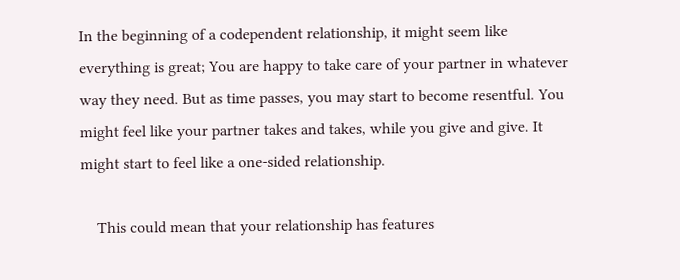In the beginning of a codependent relationship, it might seem like everything is great; You are happy to take care of your partner in whatever way they need. But as time passes, you may start to become resentful. You might feel like your partner takes and takes, while you give and give. It might start to feel like a one-sided relationship.

    This could mean that your relationship has features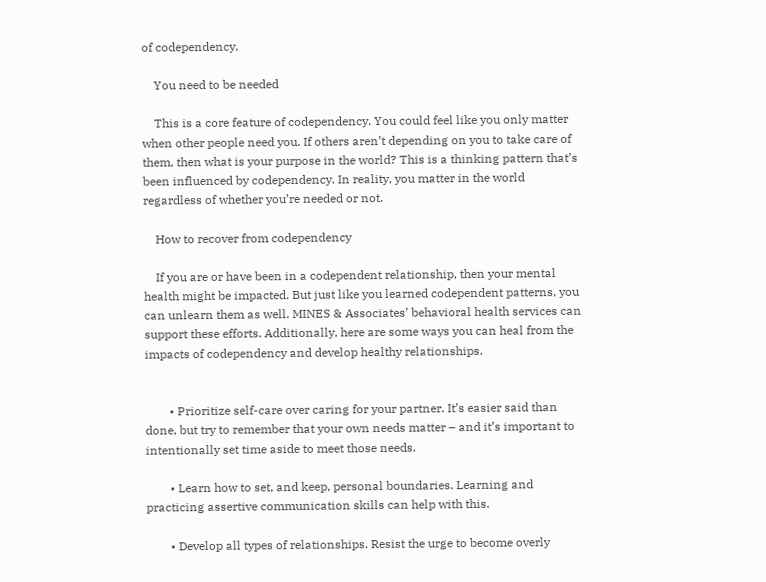of codependency.

    You need to be needed

    This is a core feature of codependency. You could feel like you only matter when other people need you. If others aren’t depending on you to take care of them, then what is your purpose in the world? This is a thinking pattern that’s been influenced by codependency. In reality, you matter in the world regardless of whether you’re needed or not.

    How to recover from codependency

    If you are or have been in a codependent relationship, then your mental health might be impacted. But just like you learned codependent patterns, you can unlearn them as well. MINES & Associates’ behavioral health services can support these efforts. Additionally, here are some ways you can heal from the impacts of codependency and develop healthy relationships.


        • Prioritize self-care over caring for your partner. It’s easier said than done, but try to remember that your own needs matter – and it’s important to intentionally set time aside to meet those needs.

        • Learn how to set, and keep, personal boundaries. Learning and practicing assertive communication skills can help with this.

        • Develop all types of relationships. Resist the urge to become overly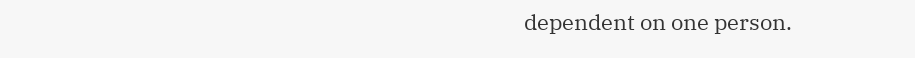dependent on one person.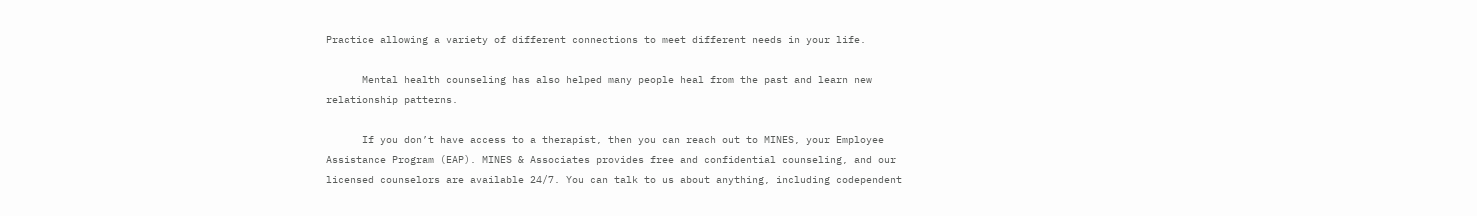Practice allowing a variety of different connections to meet different needs in your life.

      Mental health counseling has also helped many people heal from the past and learn new relationship patterns.

      If you don’t have access to a therapist, then you can reach out to MINES, your Employee Assistance Program (EAP). MINES & Associates provides free and confidential counseling, and our licensed counselors are available 24/7. You can talk to us about anything, including codependent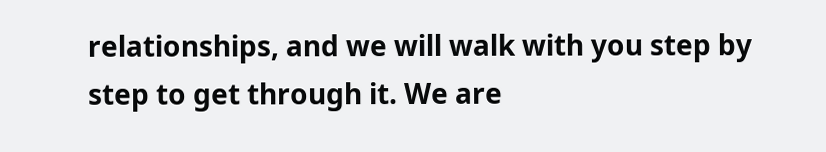relationships, and we will walk with you step by step to get through it. We are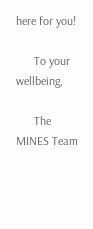here for you!

      To your wellbeing,

      The MINES Team